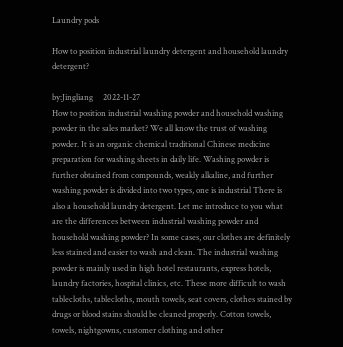Laundry pods

How to position industrial laundry detergent and household laundry detergent?

by:Jingliang     2022-11-27
How to position industrial washing powder and household washing powder in the sales market? We all know the trust of washing powder. It is an organic chemical traditional Chinese medicine preparation for washing sheets in daily life. Washing powder is further obtained from compounds, weakly alkaline, and further washing powder is divided into two types, one is industrial There is also a household laundry detergent. Let me introduce to you what are the differences between industrial washing powder and household washing powder? In some cases, our clothes are definitely less stained and easier to wash and clean. The industrial washing powder is mainly used in high hotel restaurants, express hotels, laundry factories, hospital clinics, etc. These more difficult to wash tablecloths, tablecloths, mouth towels, seat covers, clothes stained by drugs or blood stains should be cleaned properly. Cotton towels, towels, nightgowns, customer clothing and other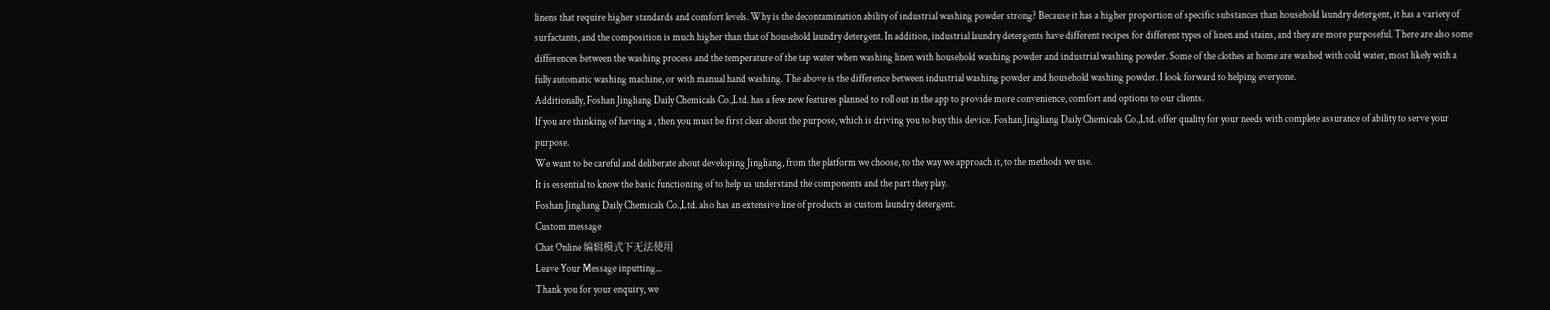linens that require higher standards and comfort levels. Why is the decontamination ability of industrial washing powder strong? Because it has a higher proportion of specific substances than household laundry detergent, it has a variety of surfactants, and the composition is much higher than that of household laundry detergent. In addition, industrial laundry detergents have different recipes for different types of linen and stains, and they are more purposeful. There are also some differences between the washing process and the temperature of the tap water when washing linen with household washing powder and industrial washing powder. Some of the clothes at home are washed with cold water, most likely with a fully automatic washing machine, or with manual hand washing. The above is the difference between industrial washing powder and household washing powder. I look forward to helping everyone.
Additionally, Foshan Jingliang Daily Chemicals Co.,Ltd. has a few new features planned to roll out in the app to provide more convenience, comfort and options to our clients.
If you are thinking of having a , then you must be first clear about the purpose, which is driving you to buy this device. Foshan Jingliang Daily Chemicals Co.,Ltd. offer quality for your needs with complete assurance of ability to serve your purpose.
We want to be careful and deliberate about developing Jingliang, from the platform we choose, to the way we approach it, to the methods we use.
It is essential to know the basic functioning of to help us understand the components and the part they play.
Foshan Jingliang Daily Chemicals Co.,Ltd. also has an extensive line of products as custom laundry detergent.
Custom message
Chat Online 编辑模式下无法使用
Leave Your Message inputting...
Thank you for your enquiry, we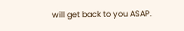will get back to you ASAP.